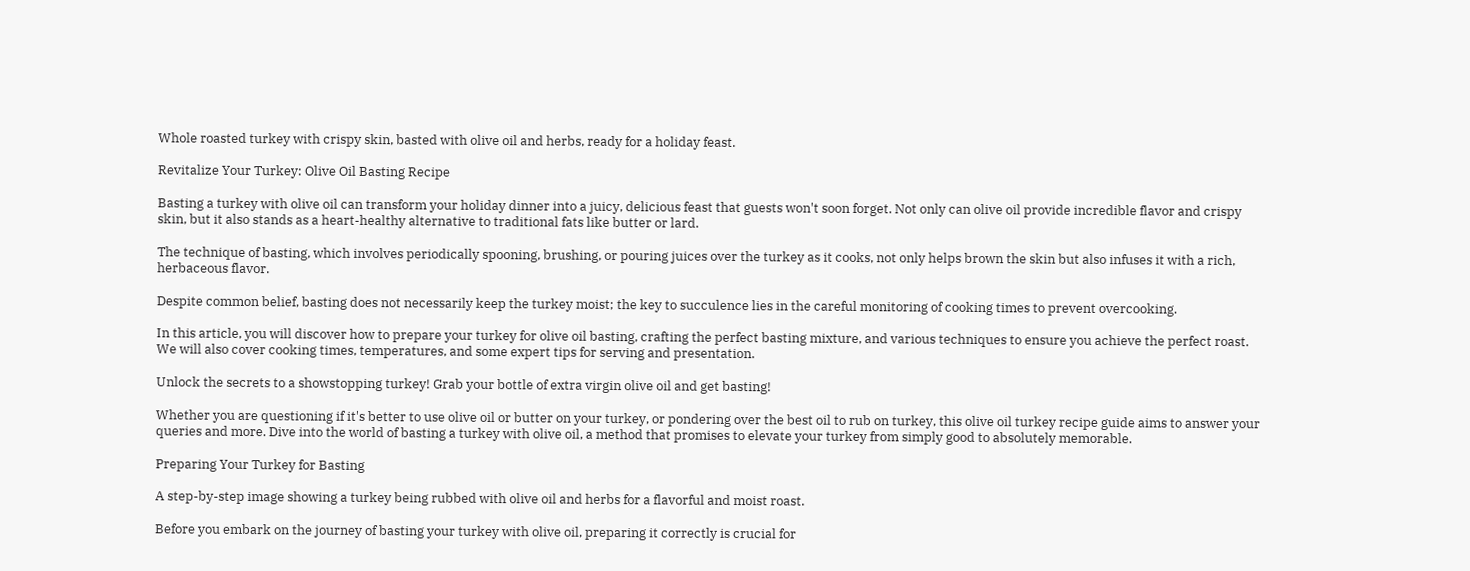Whole roasted turkey with crispy skin, basted with olive oil and herbs, ready for a holiday feast.

Revitalize Your Turkey: Olive Oil Basting Recipe

Basting a turkey with olive oil can transform your holiday dinner into a juicy, delicious feast that guests won't soon forget. Not only can olive oil provide incredible flavor and crispy skin, but it also stands as a heart-healthy alternative to traditional fats like butter or lard.

The technique of basting, which involves periodically spooning, brushing, or pouring juices over the turkey as it cooks, not only helps brown the skin but also infuses it with a rich, herbaceous flavor.

Despite common belief, basting does not necessarily keep the turkey moist; the key to succulence lies in the careful monitoring of cooking times to prevent overcooking.

In this article, you will discover how to prepare your turkey for olive oil basting, crafting the perfect basting mixture, and various techniques to ensure you achieve the perfect roast. We will also cover cooking times, temperatures, and some expert tips for serving and presentation.

Unlock the secrets to a showstopping turkey! Grab your bottle of extra virgin olive oil and get basting!

Whether you are questioning if it's better to use olive oil or butter on your turkey, or pondering over the best oil to rub on turkey, this olive oil turkey recipe guide aims to answer your queries and more. Dive into the world of basting a turkey with olive oil, a method that promises to elevate your turkey from simply good to absolutely memorable.

Preparing Your Turkey for Basting

A step-by-step image showing a turkey being rubbed with olive oil and herbs for a flavorful and moist roast.

Before you embark on the journey of basting your turkey with olive oil, preparing it correctly is crucial for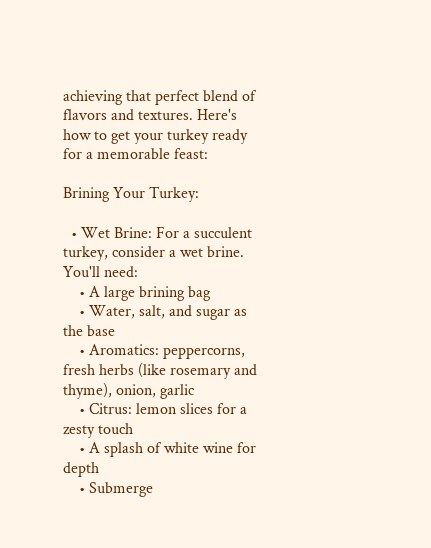achieving that perfect blend of flavors and textures. Here's how to get your turkey ready for a memorable feast:

Brining Your Turkey:

  • Wet Brine: For a succulent turkey, consider a wet brine. You'll need:
    • A large brining bag
    • Water, salt, and sugar as the base
    • Aromatics: peppercorns, fresh herbs (like rosemary and thyme), onion, garlic
    • Citrus: lemon slices for a zesty touch
    • A splash of white wine for depth
    • Submerge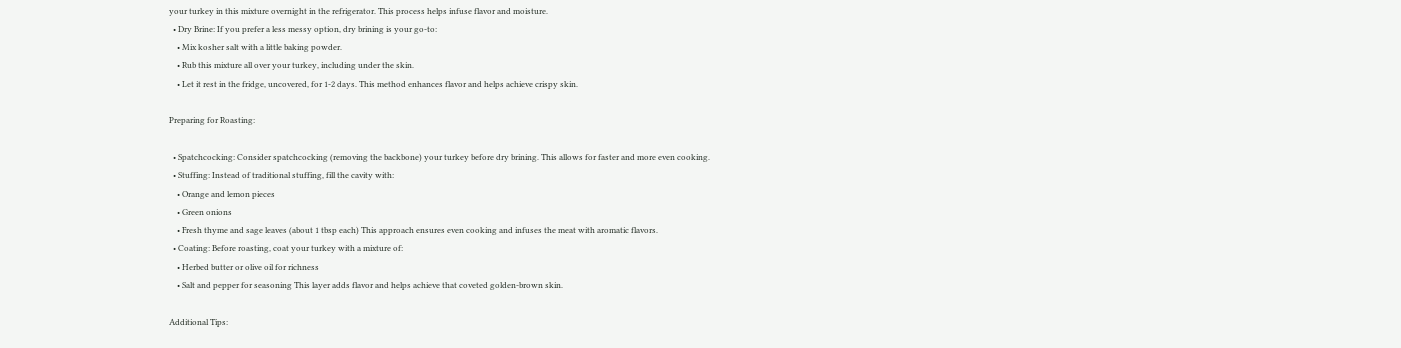your turkey in this mixture overnight in the refrigerator. This process helps infuse flavor and moisture.
  • Dry Brine: If you prefer a less messy option, dry brining is your go-to:
    • Mix kosher salt with a little baking powder.
    • Rub this mixture all over your turkey, including under the skin.
    • Let it rest in the fridge, uncovered, for 1-2 days. This method enhances flavor and helps achieve crispy skin.

Preparing for Roasting:

  • Spatchcocking: Consider spatchcocking (removing the backbone) your turkey before dry brining. This allows for faster and more even cooking.
  • Stuffing: Instead of traditional stuffing, fill the cavity with:
    • Orange and lemon pieces
    • Green onions
    • Fresh thyme and sage leaves (about 1 tbsp each) This approach ensures even cooking and infuses the meat with aromatic flavors.
  • Coating: Before roasting, coat your turkey with a mixture of:
    • Herbed butter or olive oil for richness
    • Salt and pepper for seasoning This layer adds flavor and helps achieve that coveted golden-brown skin.

Additional Tips: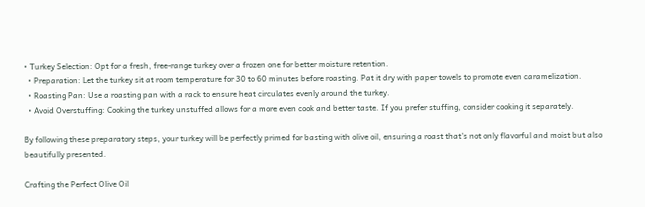• Turkey Selection: Opt for a fresh, free-range turkey over a frozen one for better moisture retention.
  • Preparation: Let the turkey sit at room temperature for 30 to 60 minutes before roasting. Pat it dry with paper towels to promote even caramelization.
  • Roasting Pan: Use a roasting pan with a rack to ensure heat circulates evenly around the turkey.
  • Avoid Overstuffing: Cooking the turkey unstuffed allows for a more even cook and better taste. If you prefer stuffing, consider cooking it separately.

By following these preparatory steps, your turkey will be perfectly primed for basting with olive oil, ensuring a roast that's not only flavorful and moist but also beautifully presented.

Crafting the Perfect Olive Oil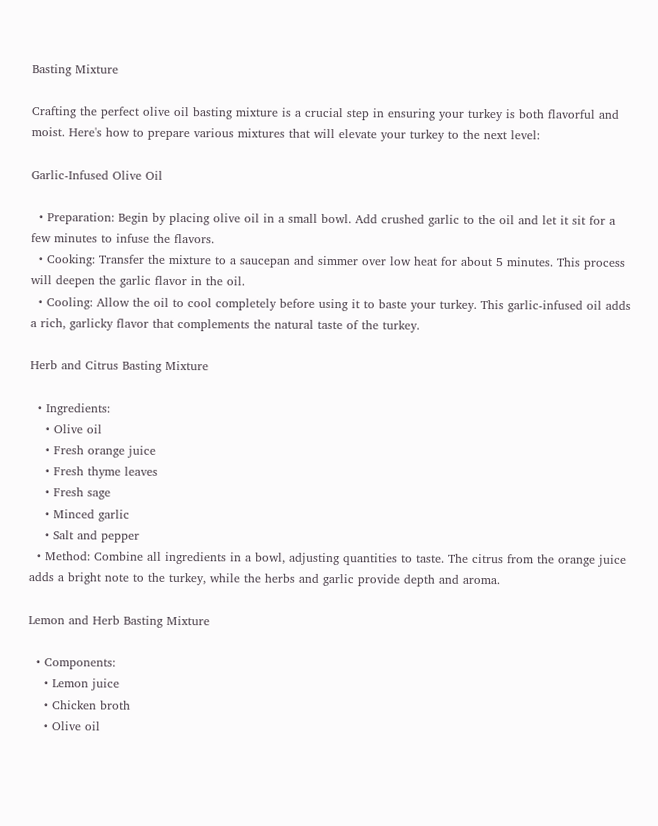Basting Mixture

Crafting the perfect olive oil basting mixture is a crucial step in ensuring your turkey is both flavorful and moist. Here's how to prepare various mixtures that will elevate your turkey to the next level:

Garlic-Infused Olive Oil

  • Preparation: Begin by placing olive oil in a small bowl. Add crushed garlic to the oil and let it sit for a few minutes to infuse the flavors.
  • Cooking: Transfer the mixture to a saucepan and simmer over low heat for about 5 minutes. This process will deepen the garlic flavor in the oil.
  • Cooling: Allow the oil to cool completely before using it to baste your turkey. This garlic-infused oil adds a rich, garlicky flavor that complements the natural taste of the turkey.

Herb and Citrus Basting Mixture

  • Ingredients:
    • Olive oil
    • Fresh orange juice
    • Fresh thyme leaves
    • Fresh sage
    • Minced garlic
    • Salt and pepper
  • Method: Combine all ingredients in a bowl, adjusting quantities to taste. The citrus from the orange juice adds a bright note to the turkey, while the herbs and garlic provide depth and aroma.

Lemon and Herb Basting Mixture

  • Components:
    • Lemon juice
    • Chicken broth
    • Olive oil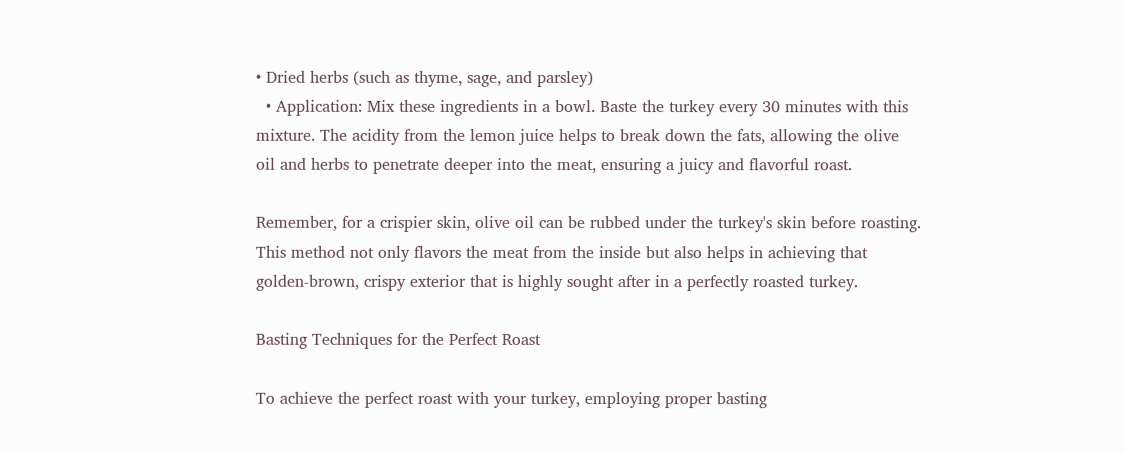• Dried herbs (such as thyme, sage, and parsley)
  • Application: Mix these ingredients in a bowl. Baste the turkey every 30 minutes with this mixture. The acidity from the lemon juice helps to break down the fats, allowing the olive oil and herbs to penetrate deeper into the meat, ensuring a juicy and flavorful roast.

Remember, for a crispier skin, olive oil can be rubbed under the turkey's skin before roasting. This method not only flavors the meat from the inside but also helps in achieving that golden-brown, crispy exterior that is highly sought after in a perfectly roasted turkey.

Basting Techniques for the Perfect Roast

To achieve the perfect roast with your turkey, employing proper basting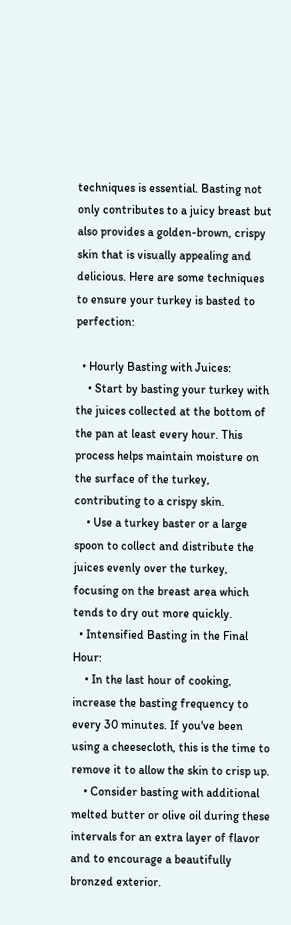techniques is essential. Basting not only contributes to a juicy breast but also provides a golden-brown, crispy skin that is visually appealing and delicious. Here are some techniques to ensure your turkey is basted to perfection:

  • Hourly Basting with Juices:
    • Start by basting your turkey with the juices collected at the bottom of the pan at least every hour. This process helps maintain moisture on the surface of the turkey, contributing to a crispy skin.
    • Use a turkey baster or a large spoon to collect and distribute the juices evenly over the turkey, focusing on the breast area which tends to dry out more quickly.
  • Intensified Basting in the Final Hour:
    • In the last hour of cooking, increase the basting frequency to every 30 minutes. If you've been using a cheesecloth, this is the time to remove it to allow the skin to crisp up.
    • Consider basting with additional melted butter or olive oil during these intervals for an extra layer of flavor and to encourage a beautifully bronzed exterior.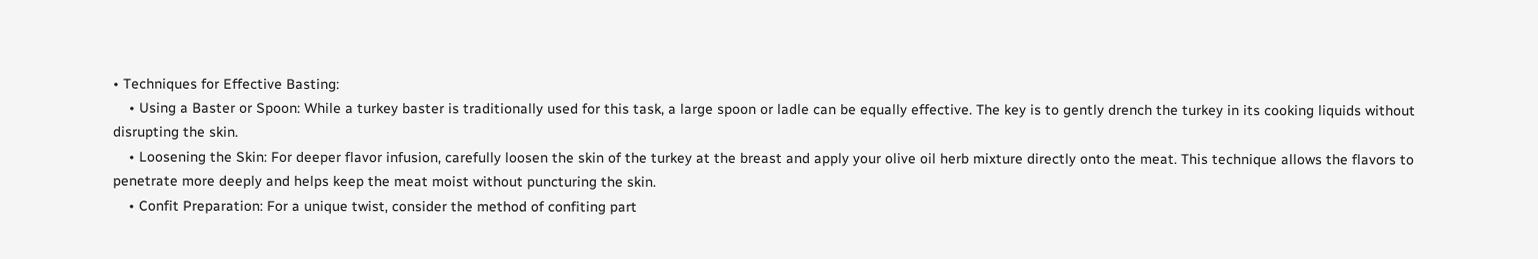• Techniques for Effective Basting:
    • Using a Baster or Spoon: While a turkey baster is traditionally used for this task, a large spoon or ladle can be equally effective. The key is to gently drench the turkey in its cooking liquids without disrupting the skin.
    • Loosening the Skin: For deeper flavor infusion, carefully loosen the skin of the turkey at the breast and apply your olive oil herb mixture directly onto the meat. This technique allows the flavors to penetrate more deeply and helps keep the meat moist without puncturing the skin.
    • Confit Preparation: For a unique twist, consider the method of confiting part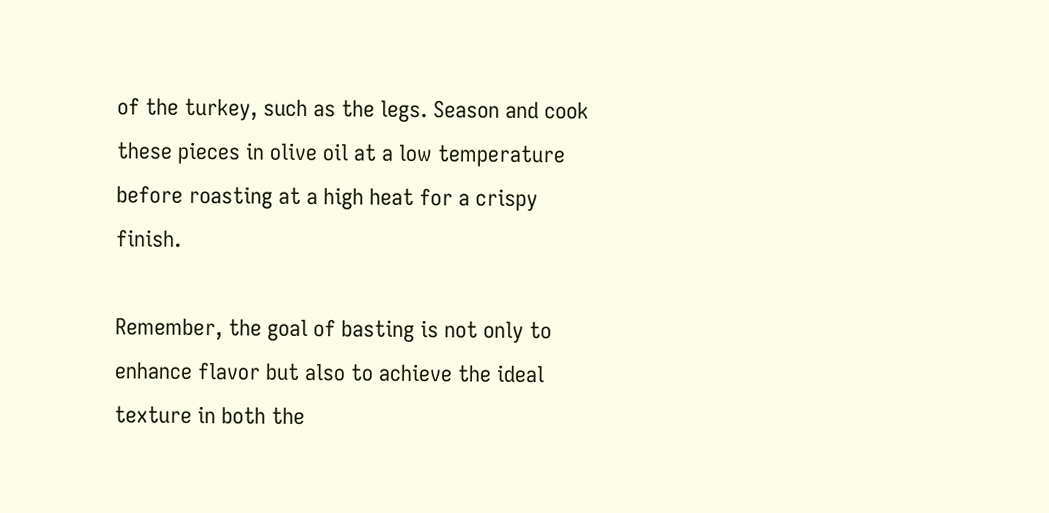of the turkey, such as the legs. Season and cook these pieces in olive oil at a low temperature before roasting at a high heat for a crispy finish.

Remember, the goal of basting is not only to enhance flavor but also to achieve the ideal texture in both the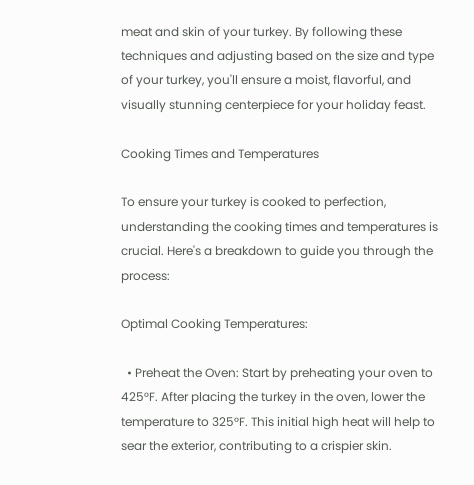meat and skin of your turkey. By following these techniques and adjusting based on the size and type of your turkey, you'll ensure a moist, flavorful, and visually stunning centerpiece for your holiday feast.

Cooking Times and Temperatures

To ensure your turkey is cooked to perfection, understanding the cooking times and temperatures is crucial. Here's a breakdown to guide you through the process:

Optimal Cooking Temperatures:

  • Preheat the Oven: Start by preheating your oven to 425°F. After placing the turkey in the oven, lower the temperature to 325°F. This initial high heat will help to sear the exterior, contributing to a crispier skin.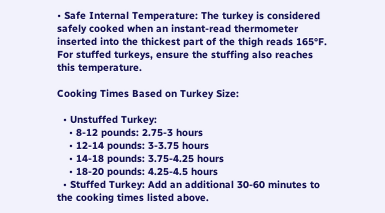• Safe Internal Temperature: The turkey is considered safely cooked when an instant-read thermometer inserted into the thickest part of the thigh reads 165°F. For stuffed turkeys, ensure the stuffing also reaches this temperature.

Cooking Times Based on Turkey Size:

  • Unstuffed Turkey:
    • 8-12 pounds: 2.75-3 hours
    • 12-14 pounds: 3-3.75 hours
    • 14-18 pounds: 3.75-4.25 hours
    • 18-20 pounds: 4.25-4.5 hours
  • Stuffed Turkey: Add an additional 30-60 minutes to the cooking times listed above.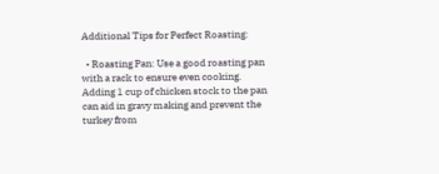Additional Tips for Perfect Roasting:

  • Roasting Pan: Use a good roasting pan with a rack to ensure even cooking. Adding 1 cup of chicken stock to the pan can aid in gravy making and prevent the turkey from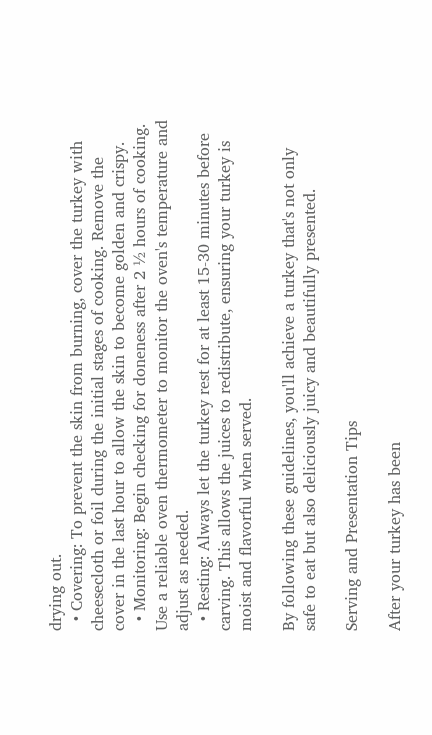drying out.
  • Covering: To prevent the skin from burning, cover the turkey with cheesecloth or foil during the initial stages of cooking. Remove the cover in the last hour to allow the skin to become golden and crispy.
  • Monitoring: Begin checking for doneness after 2 ½ hours of cooking. Use a reliable oven thermometer to monitor the oven's temperature and adjust as needed.
  • Resting: Always let the turkey rest for at least 15-30 minutes before carving. This allows the juices to redistribute, ensuring your turkey is moist and flavorful when served.

By following these guidelines, you'll achieve a turkey that's not only safe to eat but also deliciously juicy and beautifully presented.

Serving and Presentation Tips

After your turkey has been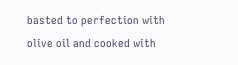basted to perfection with olive oil and cooked with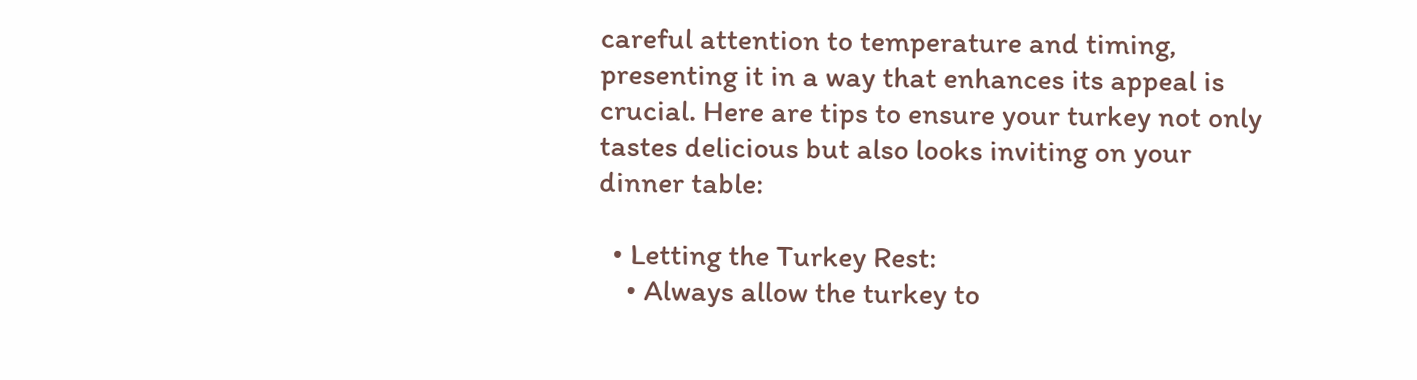careful attention to temperature and timing, presenting it in a way that enhances its appeal is crucial. Here are tips to ensure your turkey not only tastes delicious but also looks inviting on your dinner table:

  • Letting the Turkey Rest:
    • Always allow the turkey to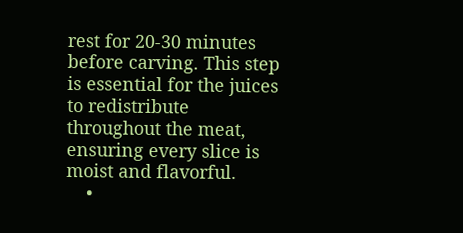rest for 20-30 minutes before carving. This step is essential for the juices to redistribute throughout the meat, ensuring every slice is moist and flavorful.
    •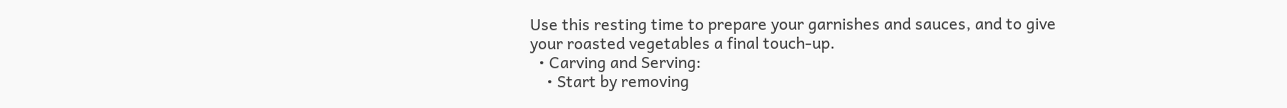Use this resting time to prepare your garnishes and sauces, and to give your roasted vegetables a final touch-up.
  • Carving and Serving:
    • Start by removing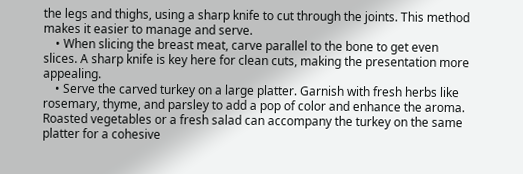the legs and thighs, using a sharp knife to cut through the joints. This method makes it easier to manage and serve.
    • When slicing the breast meat, carve parallel to the bone to get even slices. A sharp knife is key here for clean cuts, making the presentation more appealing.
    • Serve the carved turkey on a large platter. Garnish with fresh herbs like rosemary, thyme, and parsley to add a pop of color and enhance the aroma. Roasted vegetables or a fresh salad can accompany the turkey on the same platter for a cohesive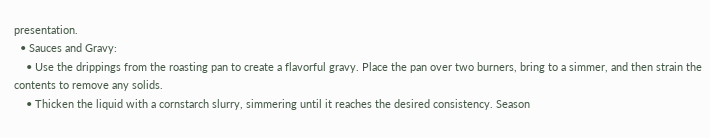presentation.
  • Sauces and Gravy:
    • Use the drippings from the roasting pan to create a flavorful gravy. Place the pan over two burners, bring to a simmer, and then strain the contents to remove any solids.
    • Thicken the liquid with a cornstarch slurry, simmering until it reaches the desired consistency. Season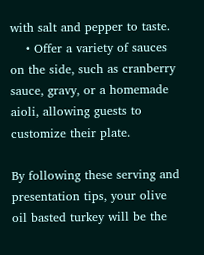with salt and pepper to taste.
    • Offer a variety of sauces on the side, such as cranberry sauce, gravy, or a homemade aioli, allowing guests to customize their plate.

By following these serving and presentation tips, your olive oil basted turkey will be the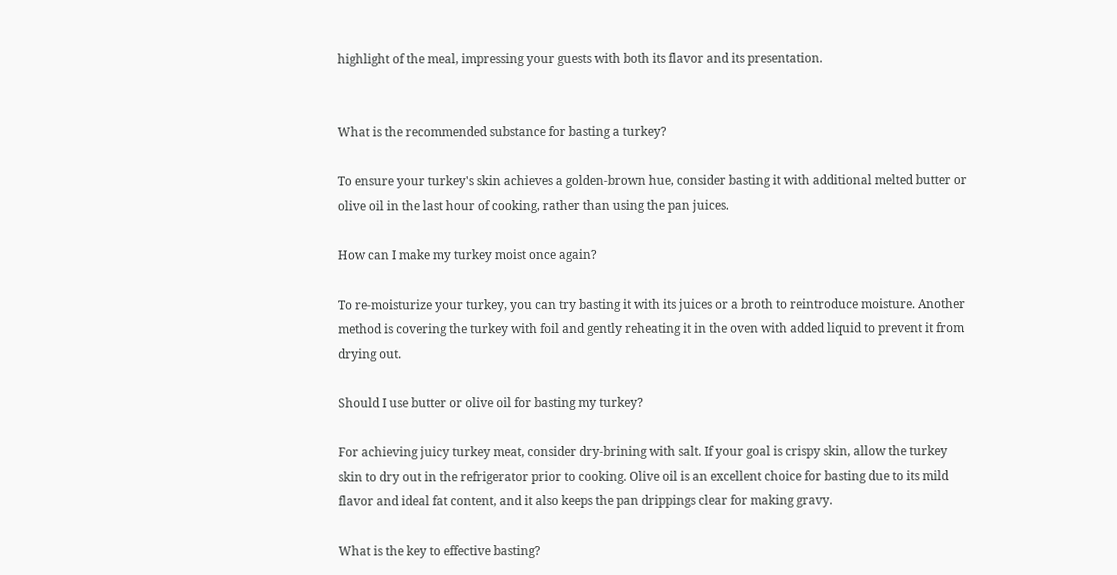highlight of the meal, impressing your guests with both its flavor and its presentation.


What is the recommended substance for basting a turkey?

To ensure your turkey's skin achieves a golden-brown hue, consider basting it with additional melted butter or olive oil in the last hour of cooking, rather than using the pan juices.

How can I make my turkey moist once again?

To re-moisturize your turkey, you can try basting it with its juices or a broth to reintroduce moisture. Another method is covering the turkey with foil and gently reheating it in the oven with added liquid to prevent it from drying out.

Should I use butter or olive oil for basting my turkey?

For achieving juicy turkey meat, consider dry-brining with salt. If your goal is crispy skin, allow the turkey skin to dry out in the refrigerator prior to cooking. Olive oil is an excellent choice for basting due to its mild flavor and ideal fat content, and it also keeps the pan drippings clear for making gravy.

What is the key to effective basting?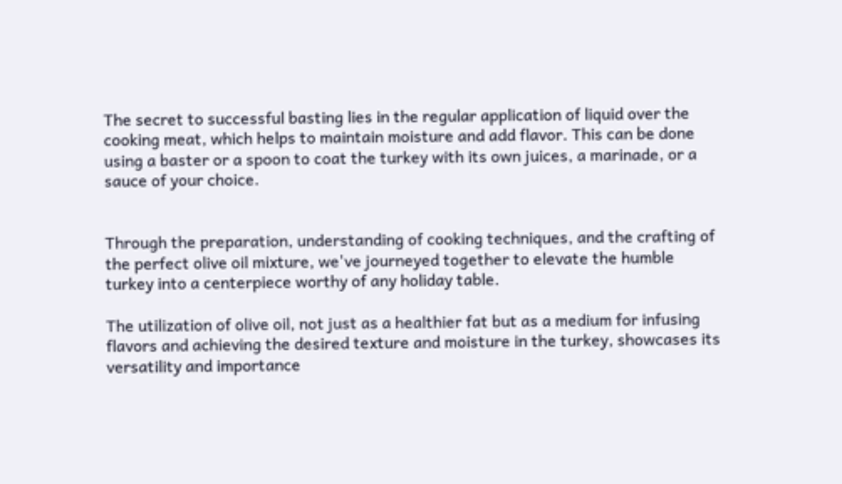The secret to successful basting lies in the regular application of liquid over the cooking meat, which helps to maintain moisture and add flavor. This can be done using a baster or a spoon to coat the turkey with its own juices, a marinade, or a sauce of your choice.


Through the preparation, understanding of cooking techniques, and the crafting of the perfect olive oil mixture, we've journeyed together to elevate the humble turkey into a centerpiece worthy of any holiday table.

The utilization of olive oil, not just as a healthier fat but as a medium for infusing flavors and achieving the desired texture and moisture in the turkey, showcases its versatility and importance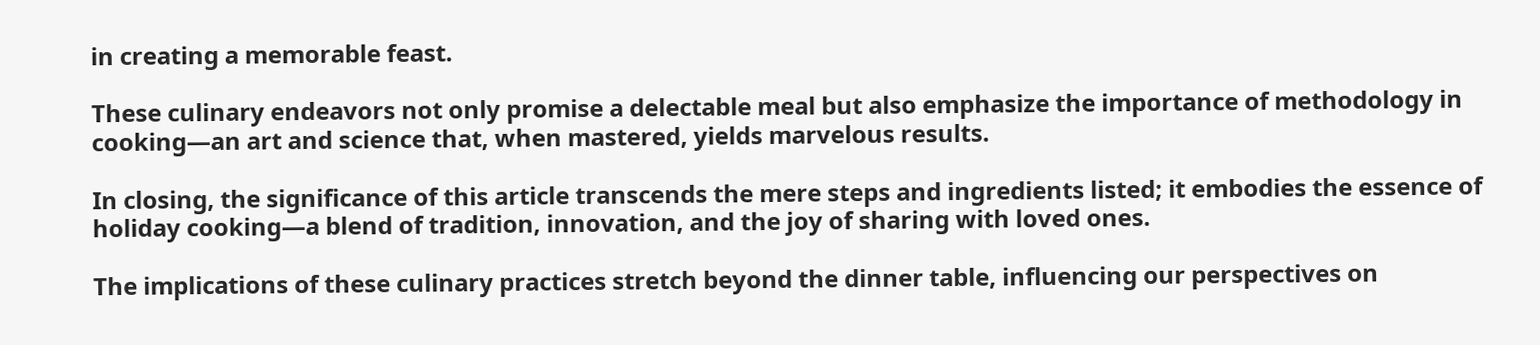in creating a memorable feast.

These culinary endeavors not only promise a delectable meal but also emphasize the importance of methodology in cooking—an art and science that, when mastered, yields marvelous results.

In closing, the significance of this article transcends the mere steps and ingredients listed; it embodies the essence of holiday cooking—a blend of tradition, innovation, and the joy of sharing with loved ones.

The implications of these culinary practices stretch beyond the dinner table, influencing our perspectives on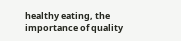healthy eating, the importance of quality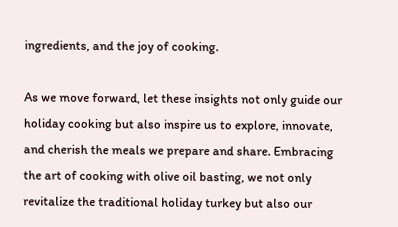ingredients, and the joy of cooking.

As we move forward, let these insights not only guide our holiday cooking but also inspire us to explore, innovate, and cherish the meals we prepare and share. Embracing the art of cooking with olive oil basting, we not only revitalize the traditional holiday turkey but also our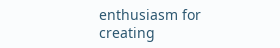enthusiasm for creating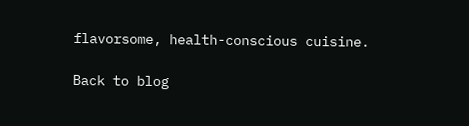flavorsome, health-conscious cuisine.

Back to blog